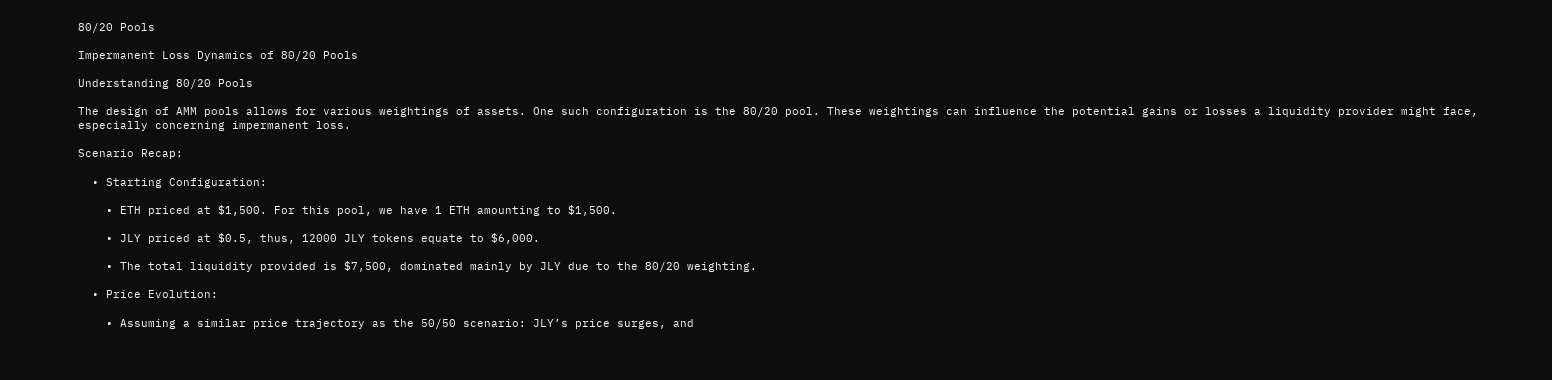80/20 Pools

Impermanent Loss Dynamics of 80/20 Pools

Understanding 80/20 Pools

The design of AMM pools allows for various weightings of assets. One such configuration is the 80/20 pool. These weightings can influence the potential gains or losses a liquidity provider might face, especially concerning impermanent loss.

Scenario Recap:

  • Starting Configuration:

    • ETH priced at $1,500. For this pool, we have 1 ETH amounting to $1,500.

    • JLY priced at $0.5, thus, 12000 JLY tokens equate to $6,000.

    • The total liquidity provided is $7,500, dominated mainly by JLY due to the 80/20 weighting.

  • Price Evolution:

    • Assuming a similar price trajectory as the 50/50 scenario: JLY’s price surges, and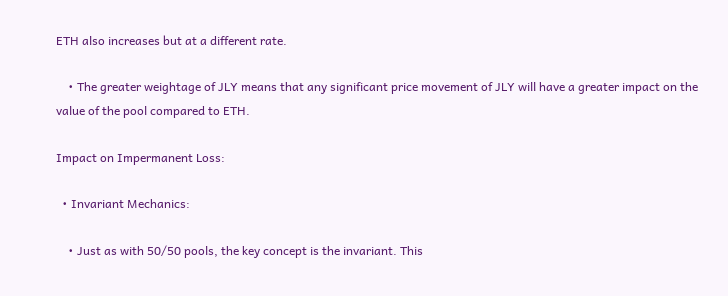ETH also increases but at a different rate.

    • The greater weightage of JLY means that any significant price movement of JLY will have a greater impact on the value of the pool compared to ETH.

Impact on Impermanent Loss:

  • Invariant Mechanics:

    • Just as with 50/50 pools, the key concept is the invariant. This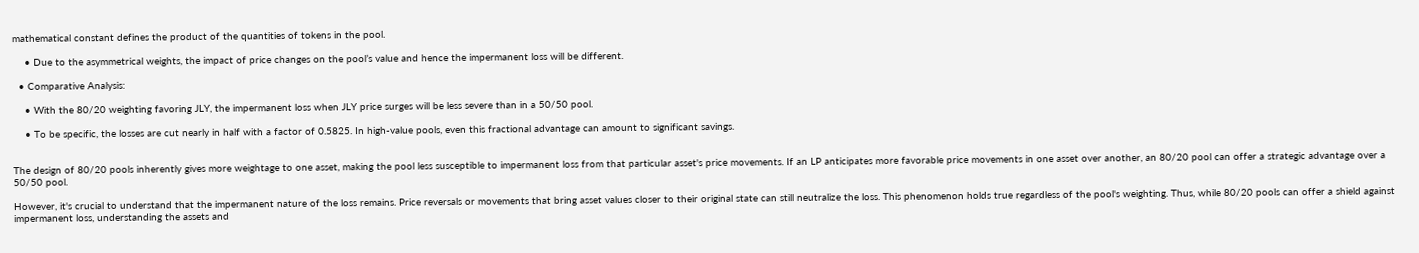mathematical constant defines the product of the quantities of tokens in the pool.

    • Due to the asymmetrical weights, the impact of price changes on the pool’s value and hence the impermanent loss will be different.

  • Comparative Analysis:

    • With the 80/20 weighting favoring JLY, the impermanent loss when JLY price surges will be less severe than in a 50/50 pool.

    • To be specific, the losses are cut nearly in half with a factor of 0.5825. In high-value pools, even this fractional advantage can amount to significant savings.


The design of 80/20 pools inherently gives more weightage to one asset, making the pool less susceptible to impermanent loss from that particular asset's price movements. If an LP anticipates more favorable price movements in one asset over another, an 80/20 pool can offer a strategic advantage over a 50/50 pool.

However, it's crucial to understand that the impermanent nature of the loss remains. Price reversals or movements that bring asset values closer to their original state can still neutralize the loss. This phenomenon holds true regardless of the pool's weighting. Thus, while 80/20 pools can offer a shield against impermanent loss, understanding the assets and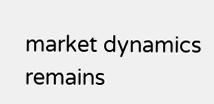market dynamics remains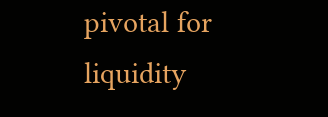pivotal for liquidity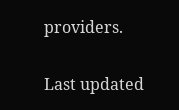providers.

Last updated